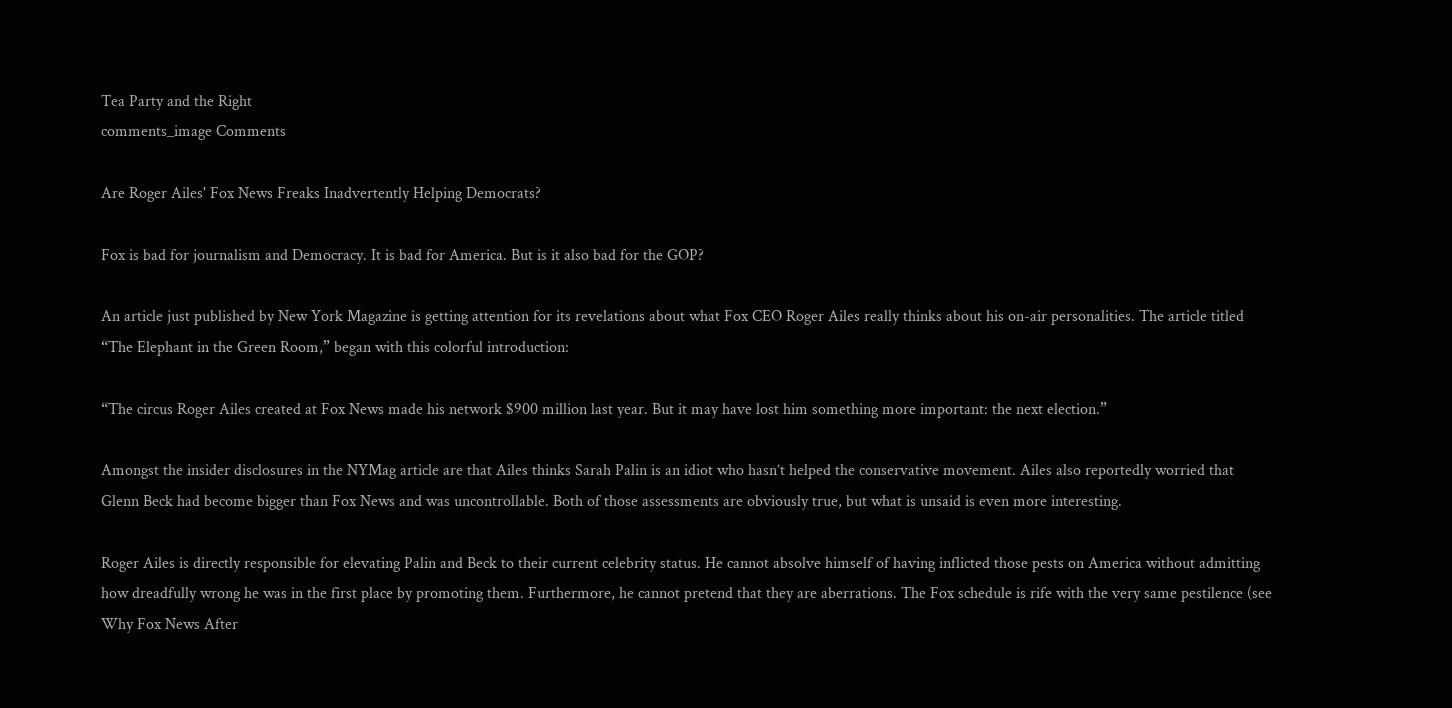Tea Party and the Right
comments_image Comments

Are Roger Ailes' Fox News Freaks Inadvertently Helping Democrats?

Fox is bad for journalism and Democracy. It is bad for America. But is it also bad for the GOP?

An article just published by New York Magazine is getting attention for its revelations about what Fox CEO Roger Ailes really thinks about his on-air personalities. The article titled “The Elephant in the Green Room,” began with this colorful introduction:

“The circus Roger Ailes created at Fox News made his network $900 million last year. But it may have lost him something more important: the next election.”

Amongst the insider disclosures in the NYMag article are that Ailes thinks Sarah Palin is an idiot who hasn’t helped the conservative movement. Ailes also reportedly worried that Glenn Beck had become bigger than Fox News and was uncontrollable. Both of those assessments are obviously true, but what is unsaid is even more interesting.

Roger Ailes is directly responsible for elevating Palin and Beck to their current celebrity status. He cannot absolve himself of having inflicted those pests on America without admitting how dreadfully wrong he was in the first place by promoting them. Furthermore, he cannot pretend that they are aberrations. The Fox schedule is rife with the very same pestilence (see Why Fox News After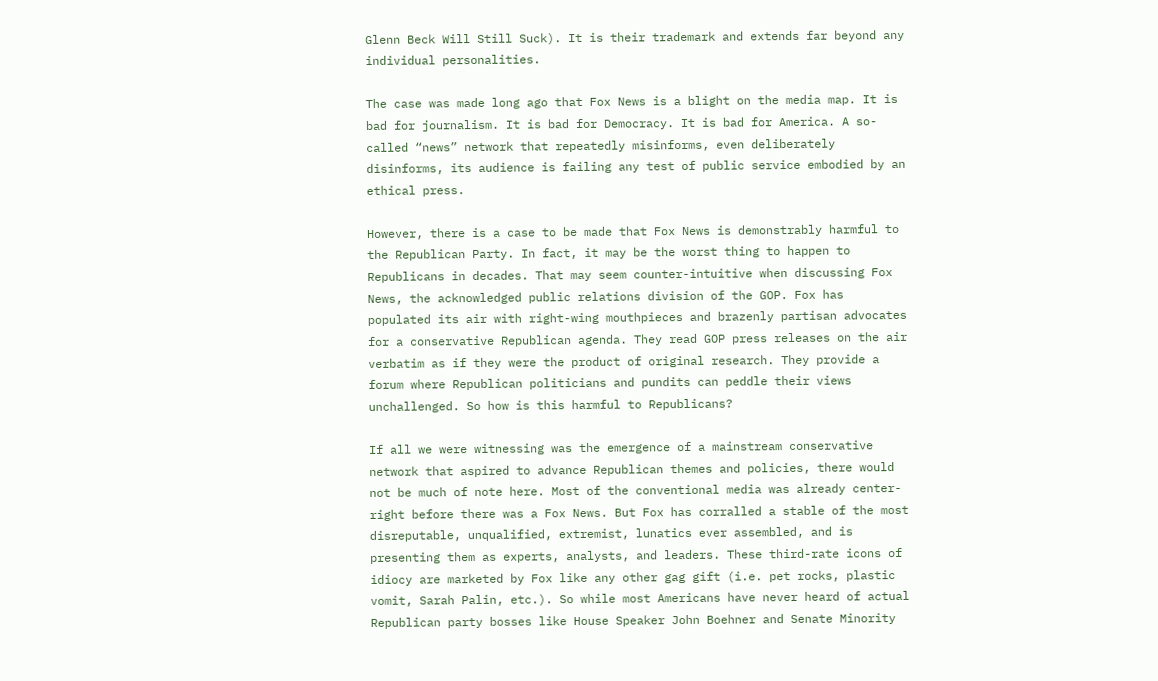Glenn Beck Will Still Suck). It is their trademark and extends far beyond any individual personalities.

The case was made long ago that Fox News is a blight on the media map. It is bad for journalism. It is bad for Democracy. It is bad for America. A so-called “news” network that repeatedly misinforms, even deliberately disinforms, its audience is failing any test of public service embodied by an ethical press.

However, there is a case to be made that Fox News is demonstrably harmful to the Republican Party. In fact, it may be the worst thing to happen to Republicans in decades. That may seem counter-intuitive when discussing Fox News, the acknowledged public relations division of the GOP. Fox has populated its air with right-wing mouthpieces and brazenly partisan advocates for a conservative Republican agenda. They read GOP press releases on the air verbatim as if they were the product of original research. They provide a forum where Republican politicians and pundits can peddle their views unchallenged. So how is this harmful to Republicans?

If all we were witnessing was the emergence of a mainstream conservative network that aspired to advance Republican themes and policies, there would not be much of note here. Most of the conventional media was already center-right before there was a Fox News. But Fox has corralled a stable of the most disreputable, unqualified, extremist, lunatics ever assembled, and is presenting them as experts, analysts, and leaders. These third-rate icons of idiocy are marketed by Fox like any other gag gift (i.e. pet rocks, plastic vomit, Sarah Palin, etc.). So while most Americans have never heard of actual Republican party bosses like House Speaker John Boehner and Senate Minority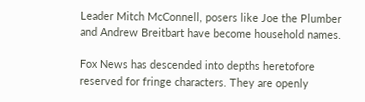Leader Mitch McConnell, posers like Joe the Plumber and Andrew Breitbart have become household names.

Fox News has descended into depths heretofore reserved for fringe characters. They are openly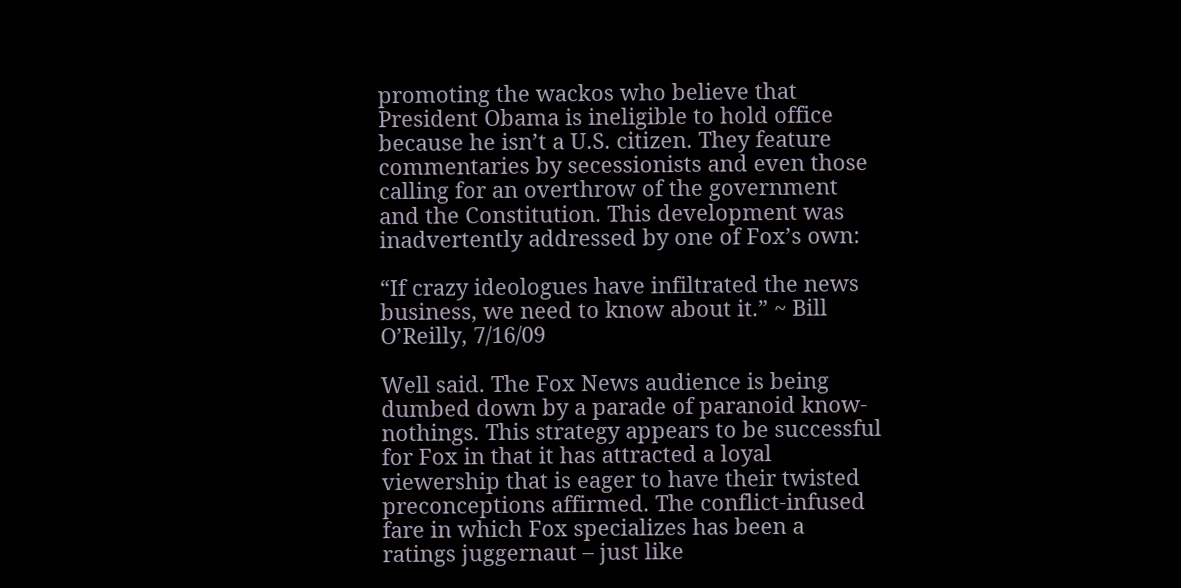promoting the wackos who believe that President Obama is ineligible to hold office because he isn’t a U.S. citizen. They feature commentaries by secessionists and even those calling for an overthrow of the government and the Constitution. This development was inadvertently addressed by one of Fox’s own:

“If crazy ideologues have infiltrated the news business, we need to know about it.” ~ Bill O’Reilly, 7/16/09

Well said. The Fox News audience is being dumbed down by a parade of paranoid know-nothings. This strategy appears to be successful for Fox in that it has attracted a loyal viewership that is eager to have their twisted preconceptions affirmed. The conflict-infused fare in which Fox specializes has been a ratings juggernaut – just like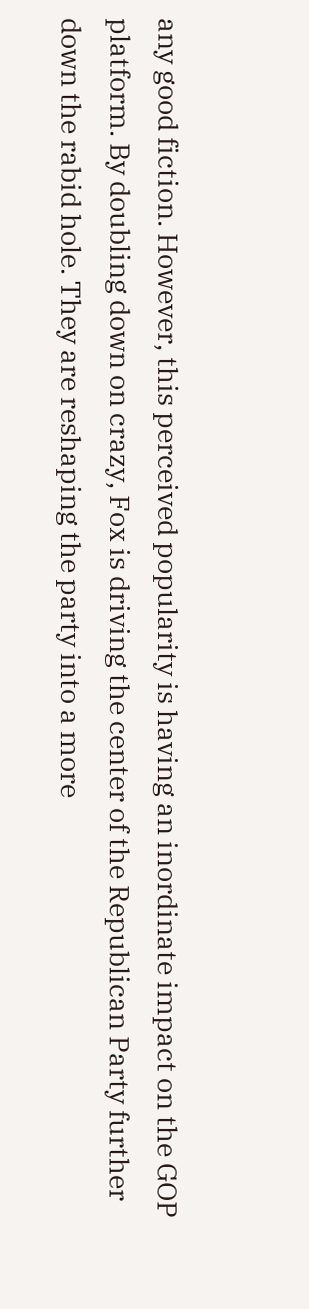any good fiction. However, this perceived popularity is having an inordinate impact on the GOP platform. By doubling down on crazy, Fox is driving the center of the Republican Party further down the rabid hole. They are reshaping the party into a more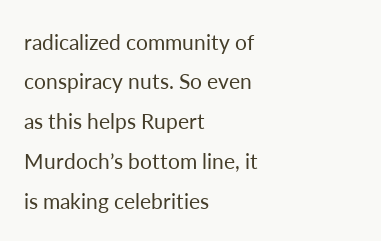radicalized community of conspiracy nuts. So even as this helps Rupert Murdoch’s bottom line, it is making celebrities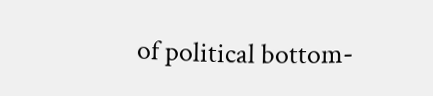of political bottom-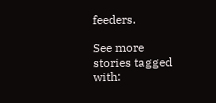feeders.

See more stories tagged with: